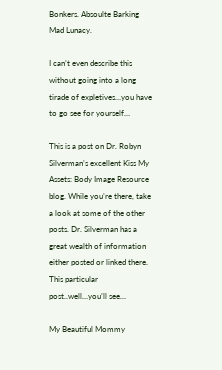Bonkers. Absoulte Barking Mad Lunacy.

I can’t even describe this without going into a long tirade of expletives…you have to go see for yourself…

This is a post on Dr. Robyn Silverman’s excellent Kiss My Assets: Body Image Resource blog. While you’re there, take a look at some of the other posts. Dr. Silverman has a great wealth of information either posted or linked there. This particular post..well…you’ll see…

My Beautiful Mommy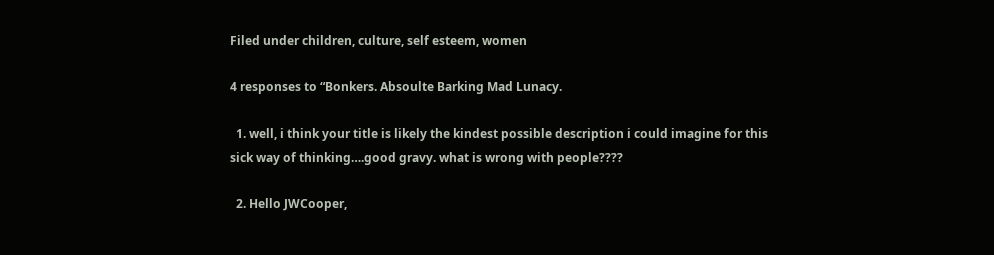Filed under children, culture, self esteem, women

4 responses to “Bonkers. Absoulte Barking Mad Lunacy.

  1. well, i think your title is likely the kindest possible description i could imagine for this sick way of thinking….good gravy. what is wrong with people????

  2. Hello JWCooper,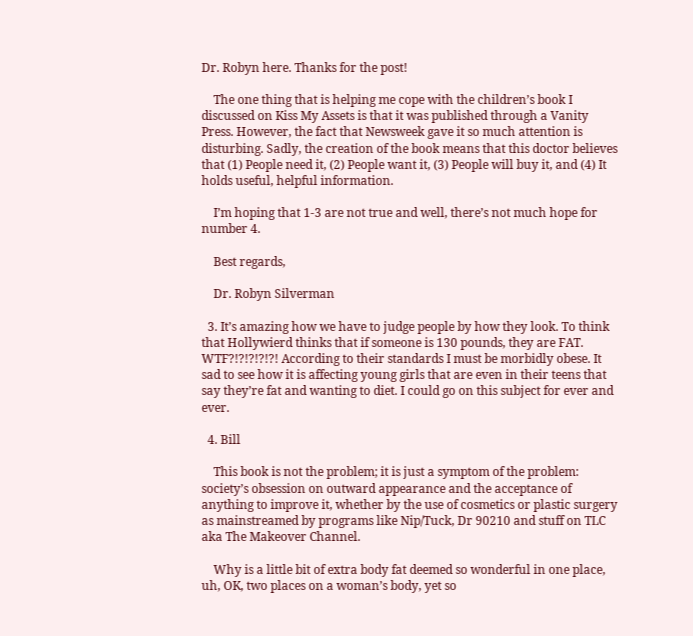Dr. Robyn here. Thanks for the post!

    The one thing that is helping me cope with the children’s book I discussed on Kiss My Assets is that it was published through a Vanity Press. However, the fact that Newsweek gave it so much attention is disturbing. Sadly, the creation of the book means that this doctor believes that (1) People need it, (2) People want it, (3) People will buy it, and (4) It holds useful, helpful information.

    I’m hoping that 1-3 are not true and well, there’s not much hope for number 4.

    Best regards,

    Dr. Robyn Silverman

  3. It’s amazing how we have to judge people by how they look. To think that Hollywierd thinks that if someone is 130 pounds, they are FAT. WTF?!?!?!?!?! According to their standards I must be morbidly obese. It sad to see how it is affecting young girls that are even in their teens that say they’re fat and wanting to diet. I could go on this subject for ever and ever.

  4. Bill

    This book is not the problem; it is just a symptom of the problem: society’s obsession on outward appearance and the acceptance of anything to improve it, whether by the use of cosmetics or plastic surgery as mainstreamed by programs like Nip/Tuck, Dr 90210 and stuff on TLC aka The Makeover Channel.

    Why is a little bit of extra body fat deemed so wonderful in one place, uh, OK, two places on a woman’s body, yet so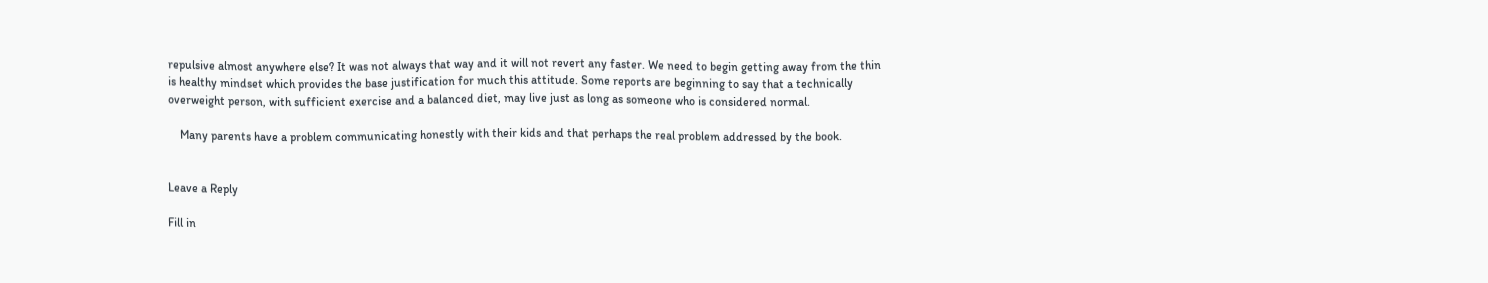repulsive almost anywhere else? It was not always that way and it will not revert any faster. We need to begin getting away from the thin is healthy mindset which provides the base justification for much this attitude. Some reports are beginning to say that a technically overweight person, with sufficient exercise and a balanced diet, may live just as long as someone who is considered normal.

    Many parents have a problem communicating honestly with their kids and that perhaps the real problem addressed by the book.


Leave a Reply

Fill in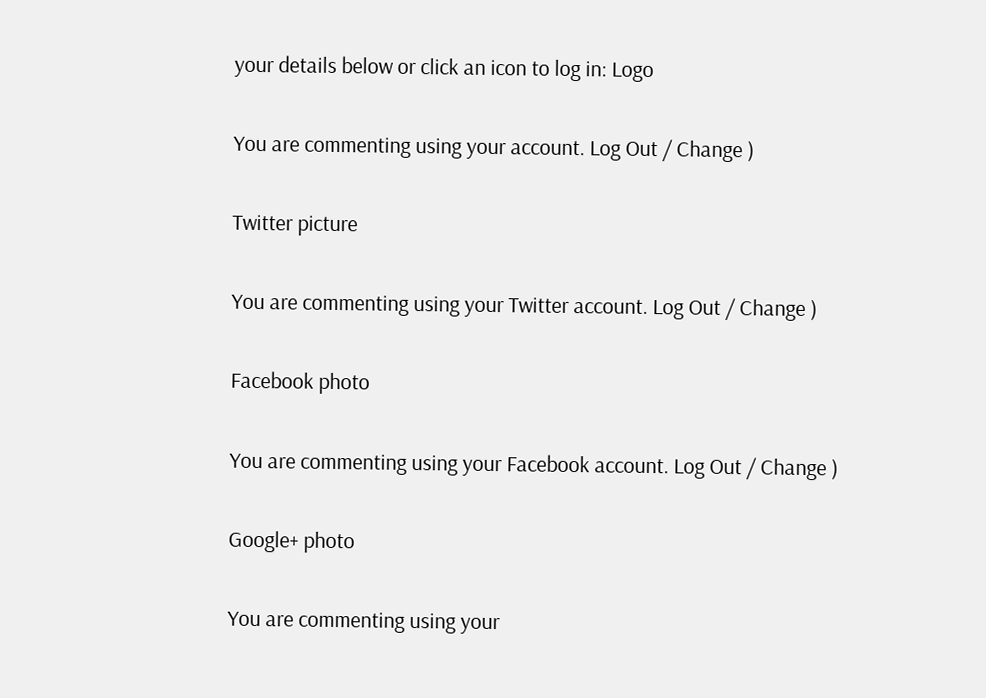your details below or click an icon to log in: Logo

You are commenting using your account. Log Out / Change )

Twitter picture

You are commenting using your Twitter account. Log Out / Change )

Facebook photo

You are commenting using your Facebook account. Log Out / Change )

Google+ photo

You are commenting using your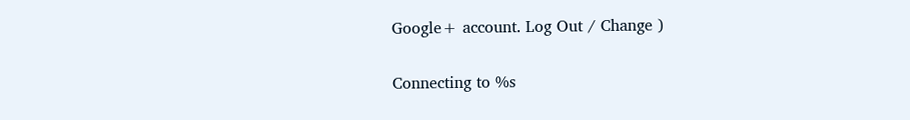Google+ account. Log Out / Change )

Connecting to %s